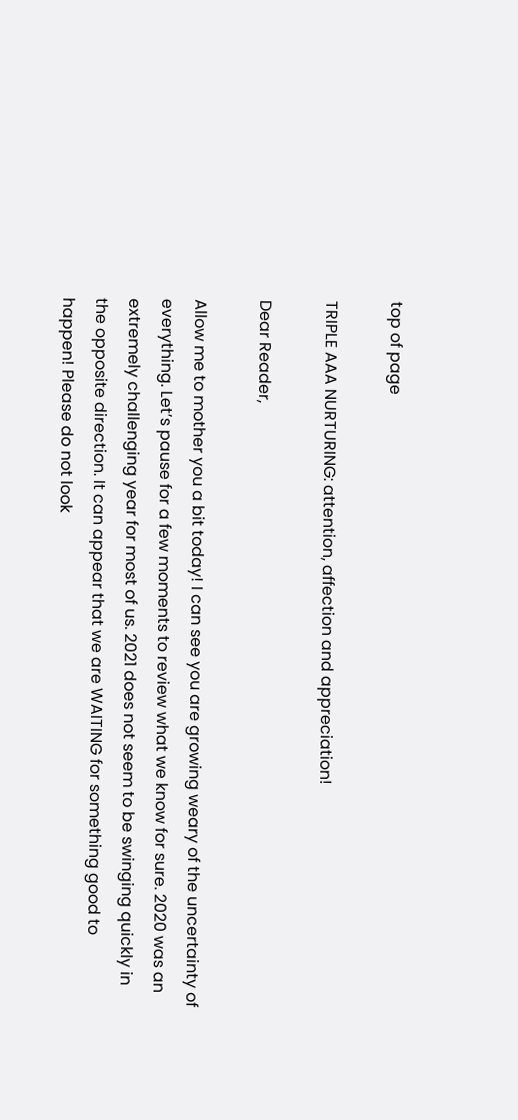top of page

TRIPLE AAA NURTURING: attention, affection and appreciation!

Dear Reader,

Allow me to mother you a bit today! I can see you are growing weary of the uncertainty of everything. Let’s pause for a few moments to review what we know for sure. 2020 was an extremely challenging year for most of us. 2021 does not seem to be swinging quickly in the opposite direction. It can appear that we are WAITING for something good to happen! Please do not look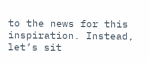to the news for this inspiration. Instead, let’s sit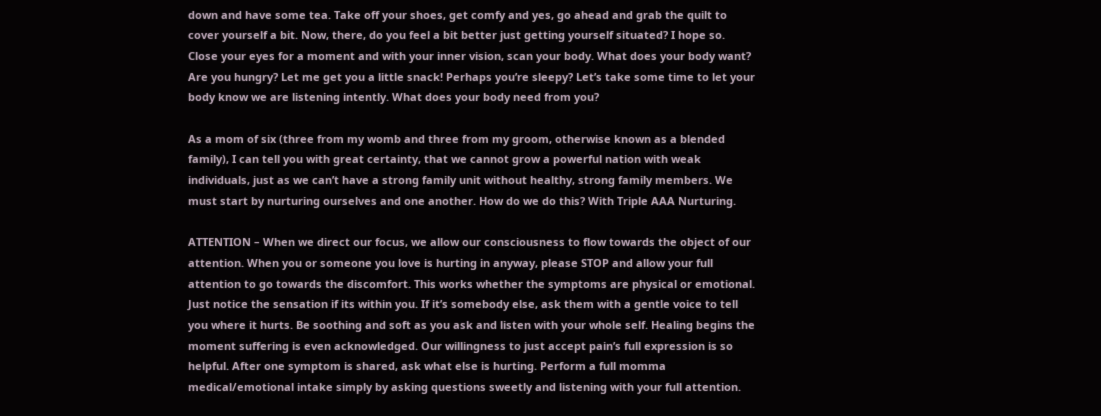down and have some tea. Take off your shoes, get comfy and yes, go ahead and grab the quilt to cover yourself a bit. Now, there, do you feel a bit better just getting yourself situated? I hope so. Close your eyes for a moment and with your inner vision, scan your body. What does your body want? Are you hungry? Let me get you a little snack! Perhaps you’re sleepy? Let’s take some time to let your body know we are listening intently. What does your body need from you?

As a mom of six (three from my womb and three from my groom, otherwise known as a blended family), I can tell you with great certainty, that we cannot grow a powerful nation with weak individuals, just as we can’t have a strong family unit without healthy, strong family members. We must start by nurturing ourselves and one another. How do we do this? With Triple AAA Nurturing.

ATTENTION – When we direct our focus, we allow our consciousness to flow towards the object of our attention. When you or someone you love is hurting in anyway, please STOP and allow your full attention to go towards the discomfort. This works whether the symptoms are physical or emotional. Just notice the sensation if its within you. If it’s somebody else, ask them with a gentle voice to tell you where it hurts. Be soothing and soft as you ask and listen with your whole self. Healing begins the moment suffering is even acknowledged. Our willingness to just accept pain’s full expression is so helpful. After one symptom is shared, ask what else is hurting. Perform a full momma medical/emotional intake simply by asking questions sweetly and listening with your full attention.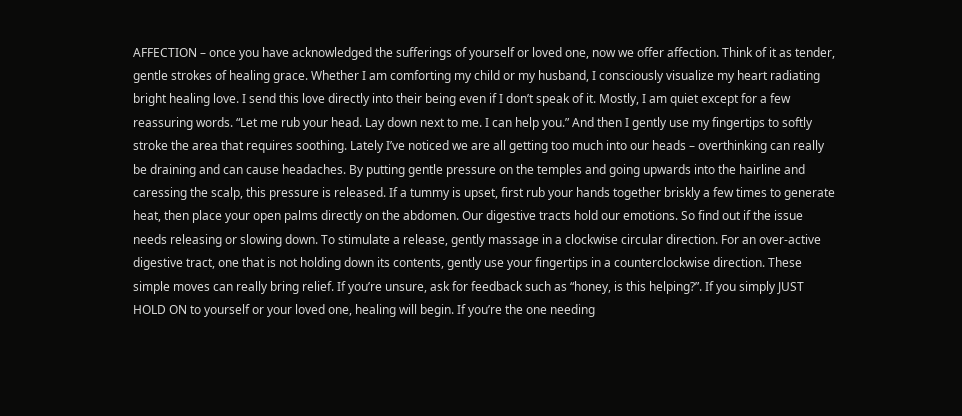AFFECTION – once you have acknowledged the sufferings of yourself or loved one, now we offer affection. Think of it as tender, gentle strokes of healing grace. Whether I am comforting my child or my husband, I consciously visualize my heart radiating bright healing love. I send this love directly into their being even if I don’t speak of it. Mostly, I am quiet except for a few reassuring words. “Let me rub your head. Lay down next to me. I can help you.” And then I gently use my fingertips to softly stroke the area that requires soothing. Lately I’ve noticed we are all getting too much into our heads – overthinking can really be draining and can cause headaches. By putting gentle pressure on the temples and going upwards into the hairline and caressing the scalp, this pressure is released. If a tummy is upset, first rub your hands together briskly a few times to generate heat, then place your open palms directly on the abdomen. Our digestive tracts hold our emotions. So find out if the issue needs releasing or slowing down. To stimulate a release, gently massage in a clockwise circular direction. For an over-active digestive tract, one that is not holding down its contents, gently use your fingertips in a counterclockwise direction. These simple moves can really bring relief. If you’re unsure, ask for feedback such as “honey, is this helping?”. If you simply JUST HOLD ON to yourself or your loved one, healing will begin. If you’re the one needing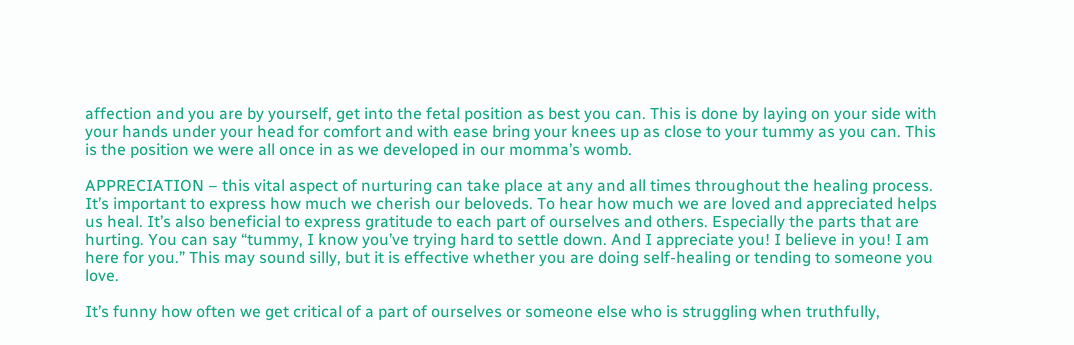affection and you are by yourself, get into the fetal position as best you can. This is done by laying on your side with your hands under your head for comfort and with ease bring your knees up as close to your tummy as you can. This is the position we were all once in as we developed in our momma’s womb.

APPRECIATION – this vital aspect of nurturing can take place at any and all times throughout the healing process. It’s important to express how much we cherish our beloveds. To hear how much we are loved and appreciated helps us heal. It’s also beneficial to express gratitude to each part of ourselves and others. Especially the parts that are hurting. You can say “tummy, I know you’ve trying hard to settle down. And I appreciate you! I believe in you! I am here for you.” This may sound silly, but it is effective whether you are doing self-healing or tending to someone you love.

It’s funny how often we get critical of a part of ourselves or someone else who is struggling when truthfully,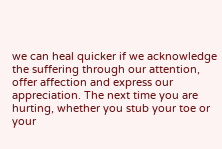we can heal quicker if we acknowledge the suffering through our attention, offer affection and express our appreciation. The next time you are hurting, whether you stub your toe or your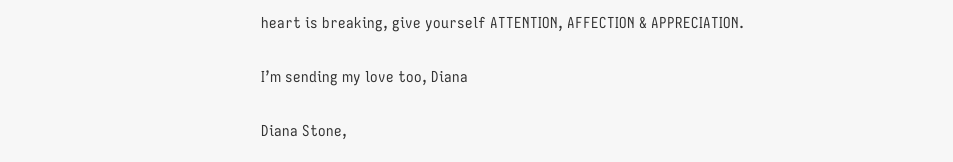heart is breaking, give yourself ATTENTION, AFFECTION & APPRECIATION.

I’m sending my love too, Diana

Diana Stone,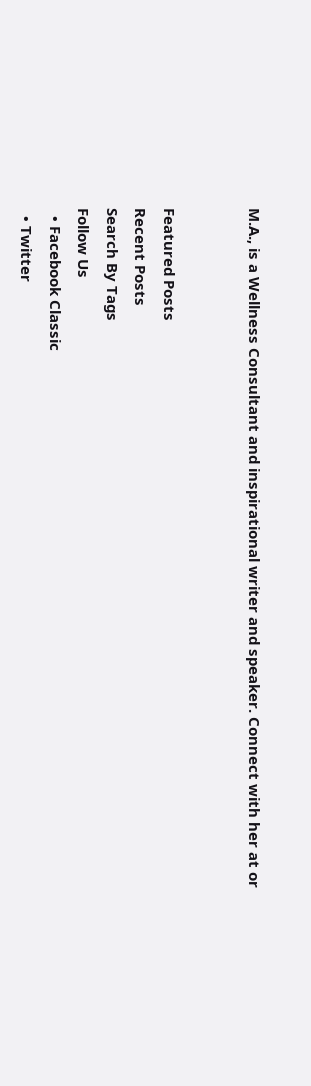M.A., is a Wellness Consultant and inspirational writer and speaker. Connect with her at or


Featured Posts
Recent Posts
Search By Tags
Follow Us
  • Facebook Classic
  • Twitter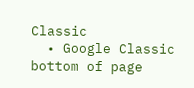Classic
  • Google Classic
bottom of page